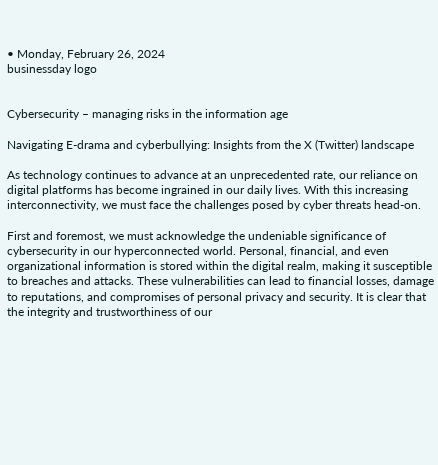• Monday, February 26, 2024
businessday logo


Cybersecurity – managing risks in the information age

Navigating E-drama and cyberbullying: Insights from the X (Twitter) landscape

As technology continues to advance at an unprecedented rate, our reliance on digital platforms has become ingrained in our daily lives. With this increasing interconnectivity, we must face the challenges posed by cyber threats head-on.

First and foremost, we must acknowledge the undeniable significance of cybersecurity in our hyperconnected world. Personal, financial, and even organizational information is stored within the digital realm, making it susceptible to breaches and attacks. These vulnerabilities can lead to financial losses, damage to reputations, and compromises of personal privacy and security. It is clear that the integrity and trustworthiness of our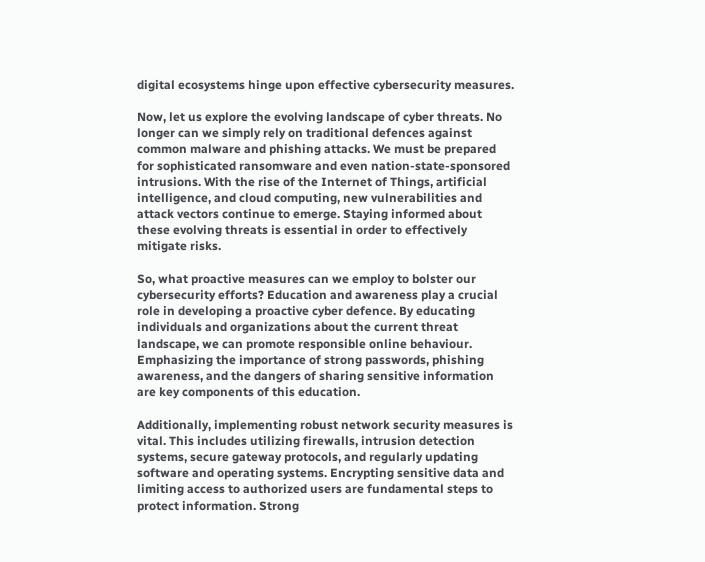digital ecosystems hinge upon effective cybersecurity measures.

Now, let us explore the evolving landscape of cyber threats. No longer can we simply rely on traditional defences against common malware and phishing attacks. We must be prepared for sophisticated ransomware and even nation-state-sponsored intrusions. With the rise of the Internet of Things, artificial intelligence, and cloud computing, new vulnerabilities and attack vectors continue to emerge. Staying informed about these evolving threats is essential in order to effectively mitigate risks.

So, what proactive measures can we employ to bolster our cybersecurity efforts? Education and awareness play a crucial role in developing a proactive cyber defence. By educating individuals and organizations about the current threat landscape, we can promote responsible online behaviour. Emphasizing the importance of strong passwords, phishing awareness, and the dangers of sharing sensitive information are key components of this education.

Additionally, implementing robust network security measures is vital. This includes utilizing firewalls, intrusion detection systems, secure gateway protocols, and regularly updating software and operating systems. Encrypting sensitive data and limiting access to authorized users are fundamental steps to protect information. Strong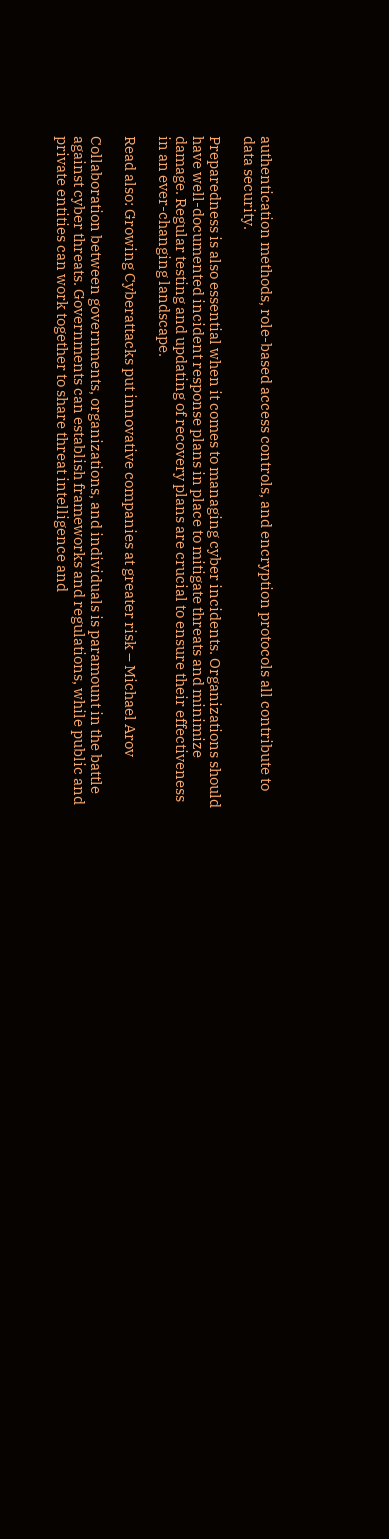authentication methods, role-based access controls, and encryption protocols all contribute to data security.

Preparedness is also essential when it comes to managing cyber incidents. Organizations should have well-documented incident response plans in place to mitigate threats and minimize damage. Regular testing and updating of recovery plans are crucial to ensure their effectiveness in an ever-changing landscape.

Read also: Growing Cyberattacks put innovative companies at greater risk – Michael Arov

Collaboration between governments, organizations, and individuals is paramount in the battle against cyber threats. Governments can establish frameworks and regulations, while public and private entities can work together to share threat intelligence and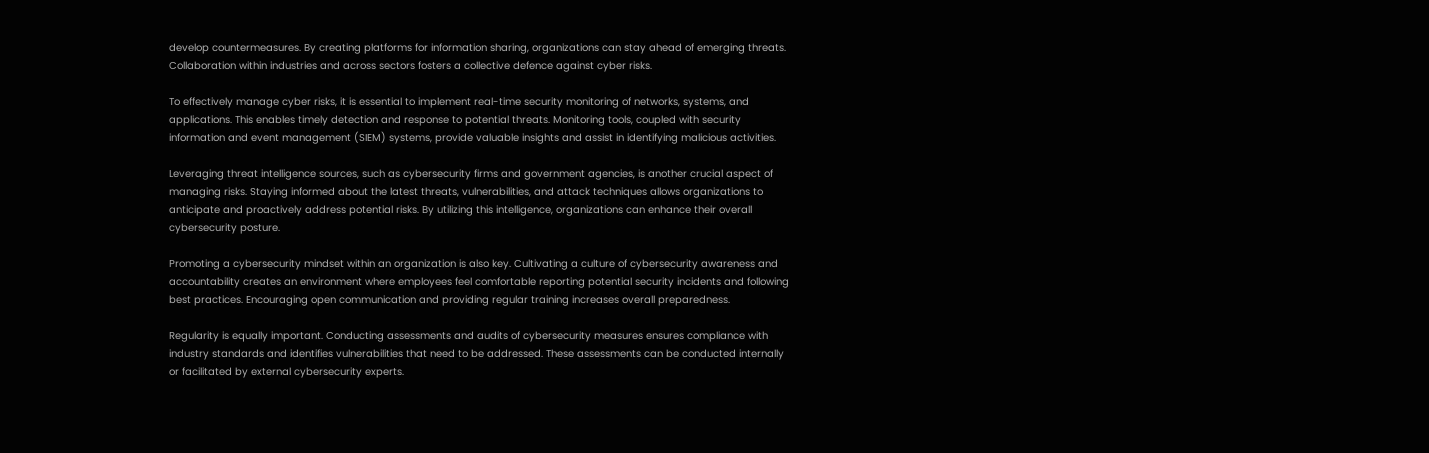develop countermeasures. By creating platforms for information sharing, organizations can stay ahead of emerging threats. Collaboration within industries and across sectors fosters a collective defence against cyber risks.

To effectively manage cyber risks, it is essential to implement real-time security monitoring of networks, systems, and applications. This enables timely detection and response to potential threats. Monitoring tools, coupled with security information and event management (SIEM) systems, provide valuable insights and assist in identifying malicious activities.

Leveraging threat intelligence sources, such as cybersecurity firms and government agencies, is another crucial aspect of managing risks. Staying informed about the latest threats, vulnerabilities, and attack techniques allows organizations to anticipate and proactively address potential risks. By utilizing this intelligence, organizations can enhance their overall cybersecurity posture.

Promoting a cybersecurity mindset within an organization is also key. Cultivating a culture of cybersecurity awareness and accountability creates an environment where employees feel comfortable reporting potential security incidents and following best practices. Encouraging open communication and providing regular training increases overall preparedness.

Regularity is equally important. Conducting assessments and audits of cybersecurity measures ensures compliance with industry standards and identifies vulnerabilities that need to be addressed. These assessments can be conducted internally or facilitated by external cybersecurity experts.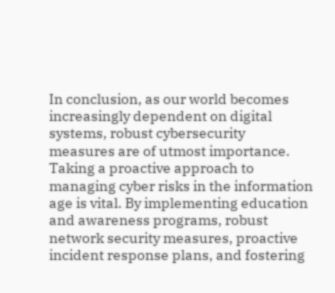In conclusion, as our world becomes increasingly dependent on digital systems, robust cybersecurity measures are of utmost importance. Taking a proactive approach to managing cyber risks in the information age is vital. By implementing education and awareness programs, robust network security measures, proactive incident response plans, and fostering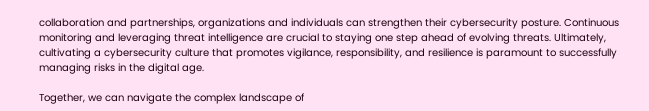collaboration and partnerships, organizations and individuals can strengthen their cybersecurity posture. Continuous monitoring and leveraging threat intelligence are crucial to staying one step ahead of evolving threats. Ultimately, cultivating a cybersecurity culture that promotes vigilance, responsibility, and resilience is paramount to successfully managing risks in the digital age.

Together, we can navigate the complex landscape of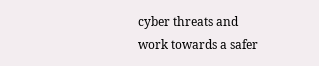cyber threats and work towards a safer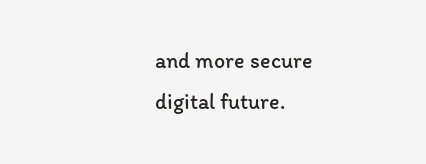and more secure digital future.